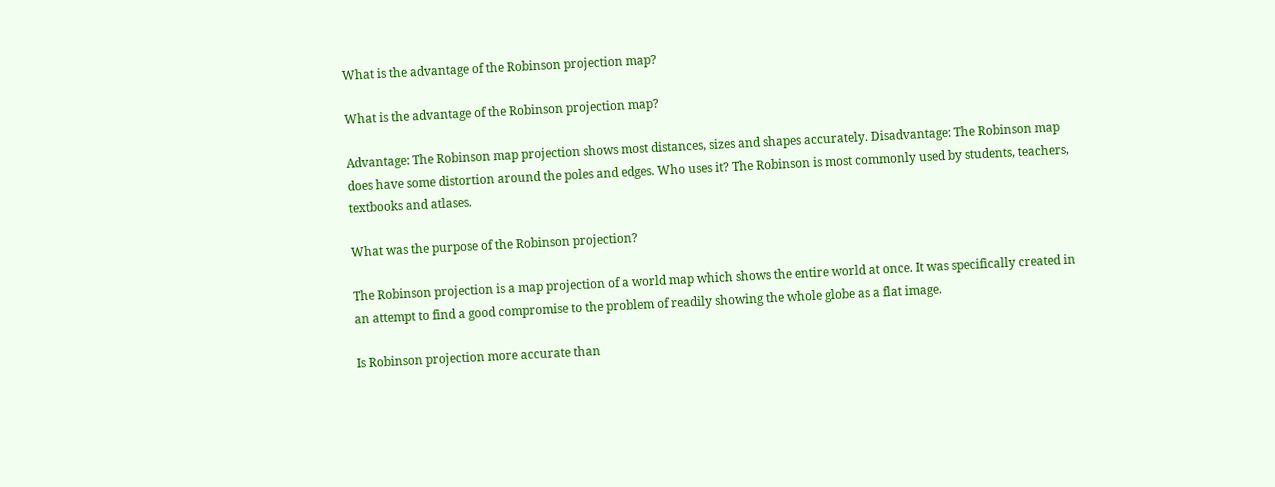What is the advantage of the Robinson projection map?

What is the advantage of the Robinson projection map?

Advantage: The Robinson map projection shows most distances, sizes and shapes accurately. Disadvantage: The Robinson map does have some distortion around the poles and edges. Who uses it? The Robinson is most commonly used by students, teachers, textbooks and atlases.

What was the purpose of the Robinson projection?

The Robinson projection is a map projection of a world map which shows the entire world at once. It was specifically created in an attempt to find a good compromise to the problem of readily showing the whole globe as a flat image.

Is Robinson projection more accurate than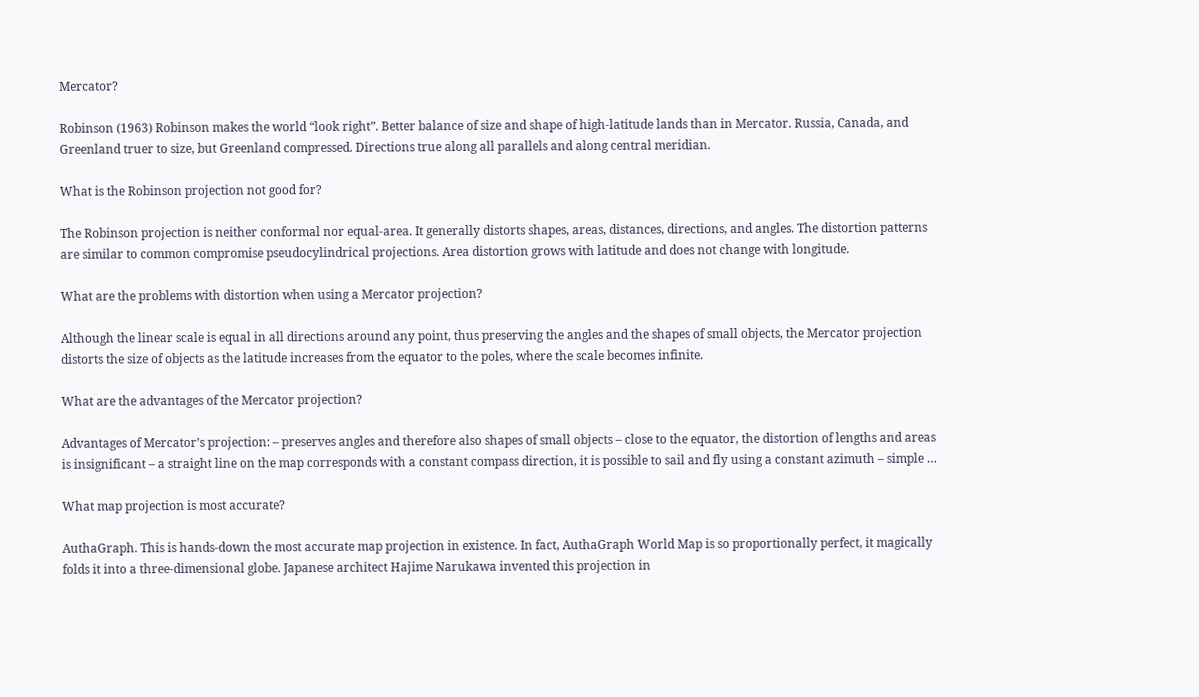Mercator?

Robinson (1963) Robinson makes the world “look right”. Better balance of size and shape of high-latitude lands than in Mercator. Russia, Canada, and Greenland truer to size, but Greenland compressed. Directions true along all parallels and along central meridian.

What is the Robinson projection not good for?

The Robinson projection is neither conformal nor equal-area. It generally distorts shapes, areas, distances, directions, and angles. The distortion patterns are similar to common compromise pseudocylindrical projections. Area distortion grows with latitude and does not change with longitude.

What are the problems with distortion when using a Mercator projection?

Although the linear scale is equal in all directions around any point, thus preserving the angles and the shapes of small objects, the Mercator projection distorts the size of objects as the latitude increases from the equator to the poles, where the scale becomes infinite.

What are the advantages of the Mercator projection?

Advantages of Mercator’s projection: – preserves angles and therefore also shapes of small objects – close to the equator, the distortion of lengths and areas is insignificant – a straight line on the map corresponds with a constant compass direction, it is possible to sail and fly using a constant azimuth – simple …

What map projection is most accurate?

AuthaGraph. This is hands-down the most accurate map projection in existence. In fact, AuthaGraph World Map is so proportionally perfect, it magically folds it into a three-dimensional globe. Japanese architect Hajime Narukawa invented this projection in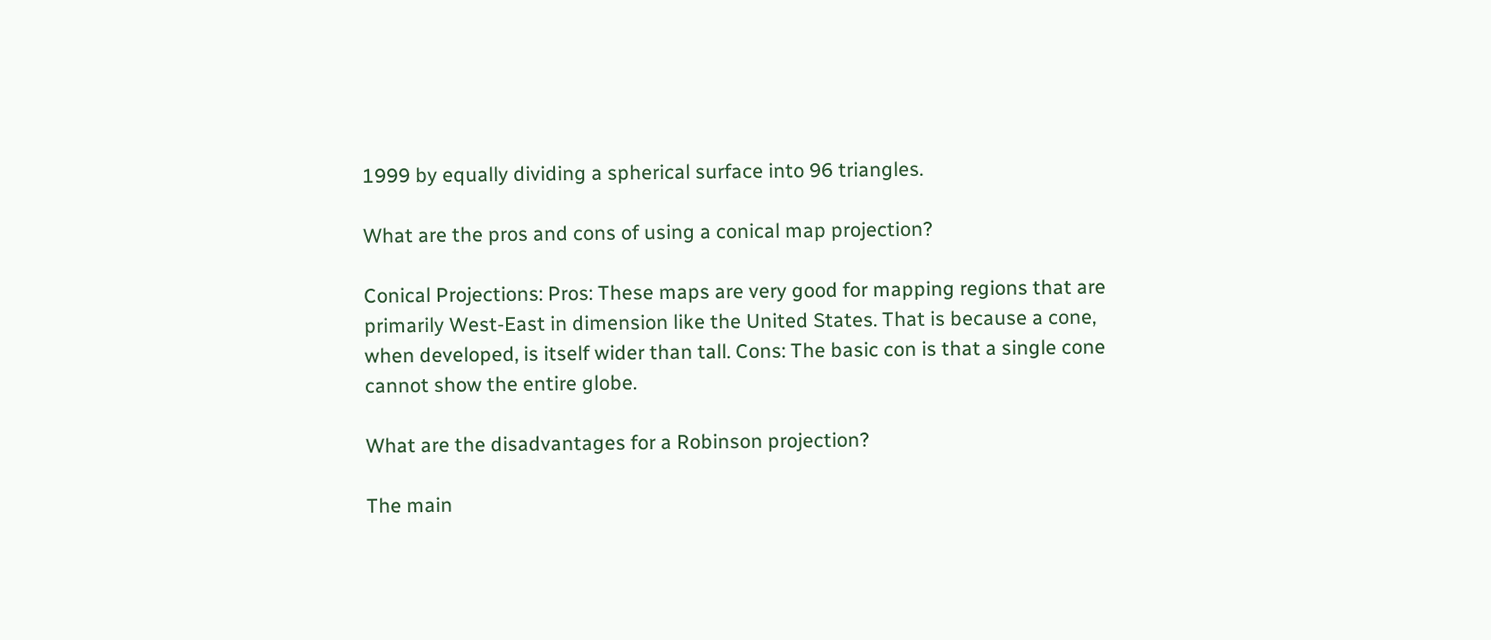1999 by equally dividing a spherical surface into 96 triangles.

What are the pros and cons of using a conical map projection?

Conical Projections: Pros: These maps are very good for mapping regions that are primarily West-East in dimension like the United States. That is because a cone, when developed, is itself wider than tall. Cons: The basic con is that a single cone cannot show the entire globe.

What are the disadvantages for a Robinson projection?

The main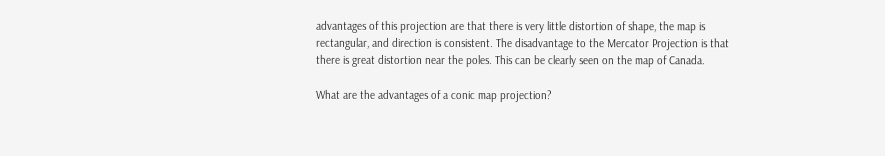advantages of this projection are that there is very little distortion of shape, the map is rectangular, and direction is consistent. The disadvantage to the Mercator Projection is that there is great distortion near the poles. This can be clearly seen on the map of Canada.

What are the advantages of a conic map projection?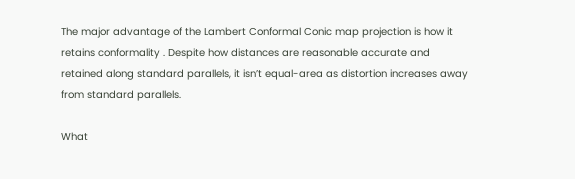The major advantage of the Lambert Conformal Conic map projection is how it retains conformality . Despite how distances are reasonable accurate and retained along standard parallels, it isn’t equal-area as distortion increases away from standard parallels.

What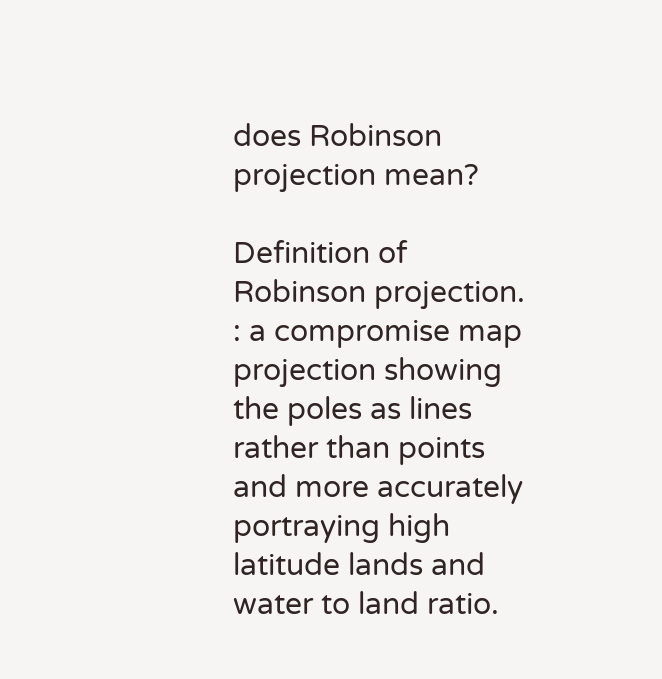does Robinson projection mean?

Definition of Robinson projection. : a compromise map projection showing the poles as lines rather than points and more accurately portraying high latitude lands and water to land ratio.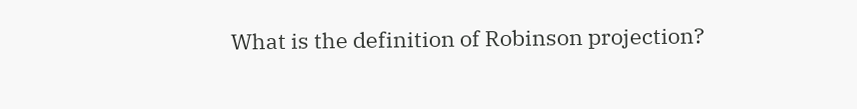What is the definition of Robinson projection?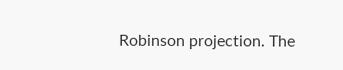Robinson projection. The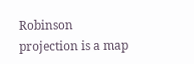Robinson projection is a map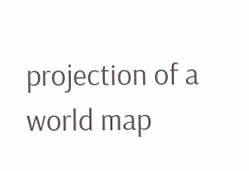projection of a world map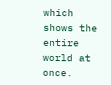which shows the entire world at once.